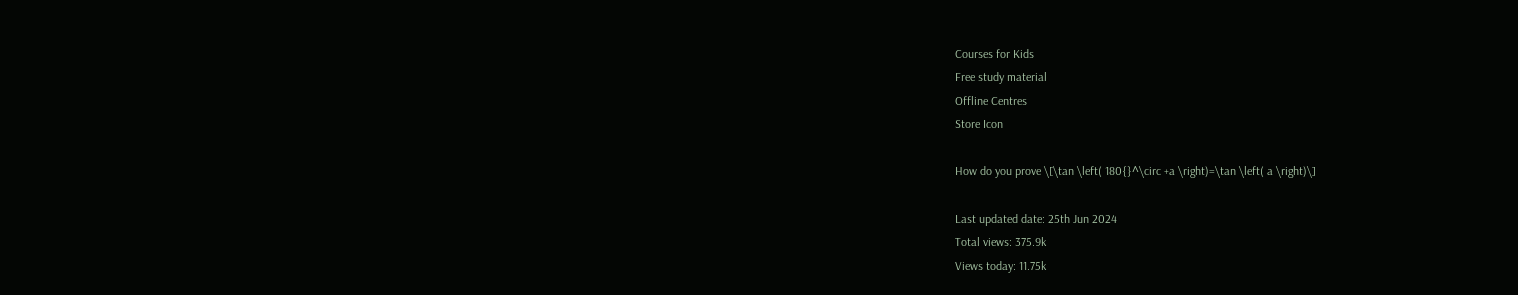Courses for Kids
Free study material
Offline Centres
Store Icon

How do you prove \[\tan \left( 180{}^\circ +a \right)=\tan \left( a \right)\]

Last updated date: 25th Jun 2024
Total views: 375.9k
Views today: 11.75k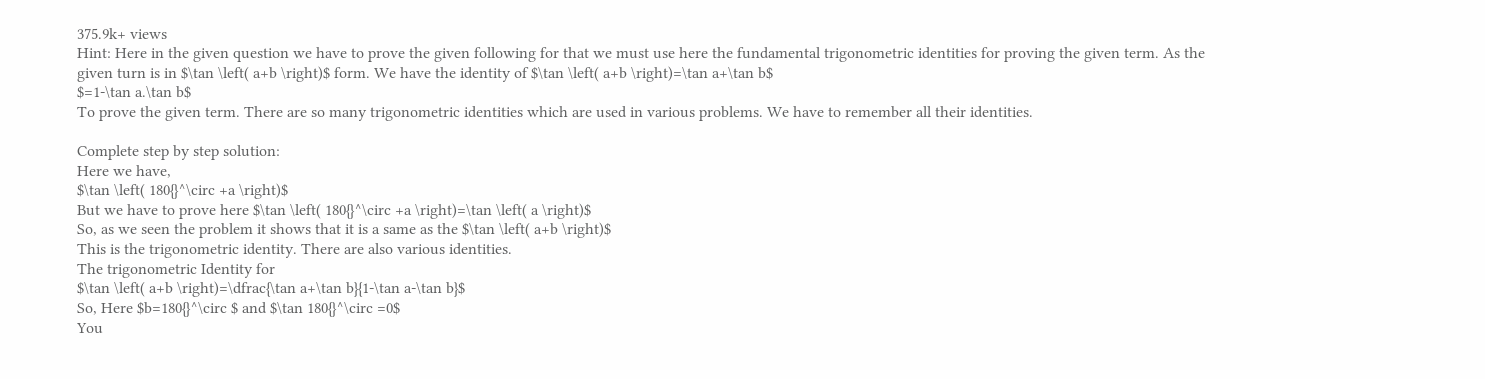375.9k+ views
Hint: Here in the given question we have to prove the given following for that we must use here the fundamental trigonometric identities for proving the given term. As the given turn is in $\tan \left( a+b \right)$ form. We have the identity of $\tan \left( a+b \right)=\tan a+\tan b$
$=1-\tan a.\tan b$
To prove the given term. There are so many trigonometric identities which are used in various problems. We have to remember all their identities.

Complete step by step solution:
Here we have,
$\tan \left( 180{}^\circ +a \right)$
But we have to prove here $\tan \left( 180{}^\circ +a \right)=\tan \left( a \right)$
So, as we seen the problem it shows that it is a same as the $\tan \left( a+b \right)$
This is the trigonometric identity. There are also various identities.
The trigonometric Identity for
$\tan \left( a+b \right)=\dfrac{\tan a+\tan b}{1-\tan a-\tan b}$
So, Here $b=180{}^\circ $ and $\tan 180{}^\circ =0$
You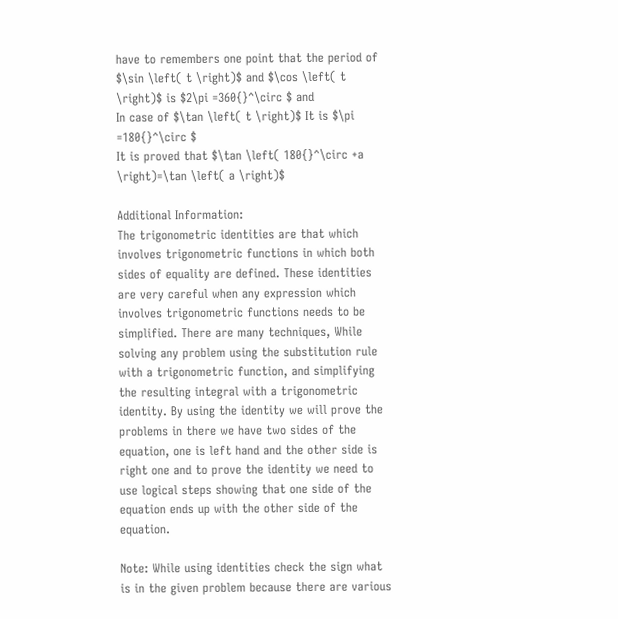have to remembers one point that the period of $\sin \left( t \right)$ and $\cos \left( t \right)$ is $2\pi =360{}^\circ $ and
In case of $\tan \left( t \right)$ It is $\pi =180{}^\circ $
It is proved that $\tan \left( 180{}^\circ +a \right)=\tan \left( a \right)$

Additional Information:
The trigonometric identities are that which involves trigonometric functions in which both sides of equality are defined. These identities are very careful when any expression which involves trigonometric functions needs to be simplified. There are many techniques, While solving any problem using the substitution rule with a trigonometric function, and simplifying the resulting integral with a trigonometric identity. By using the identity we will prove the problems in there we have two sides of the equation, one is left hand and the other side is right one and to prove the identity we need to use logical steps showing that one side of the equation ends up with the other side of the equation.

Note: While using identities check the sign what is in the given problem because there are various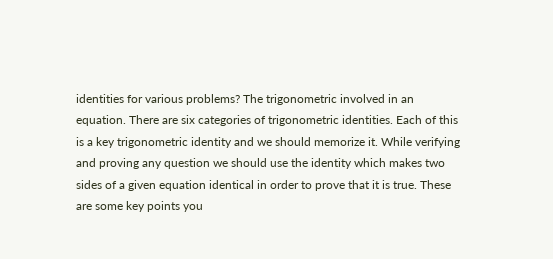identities for various problems? The trigonometric involved in an equation. There are six categories of trigonometric identities. Each of this is a key trigonometric identity and we should memorize it. While verifying and proving any question we should use the identity which makes two sides of a given equation identical in order to prove that it is true. These are some key points you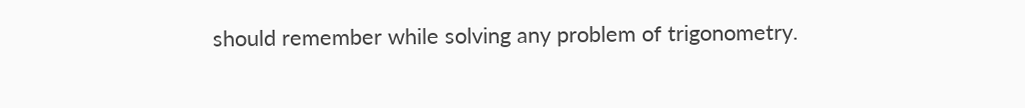should remember while solving any problem of trigonometry.